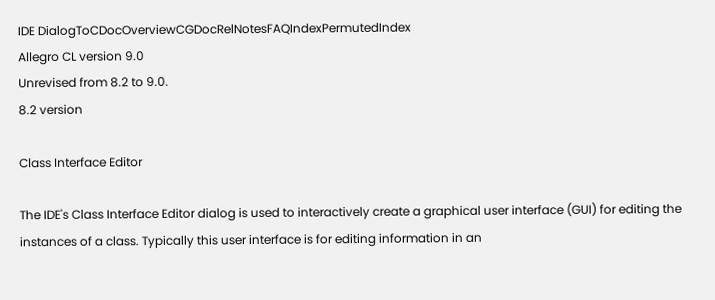IDE DialogToCDocOverviewCGDocRelNotesFAQIndexPermutedIndex
Allegro CL version 9.0
Unrevised from 8.2 to 9.0.
8.2 version

Class Interface Editor

The IDE's Class Interface Editor dialog is used to interactively create a graphical user interface (GUI) for editing the instances of a class. Typically this user interface is for editing information in an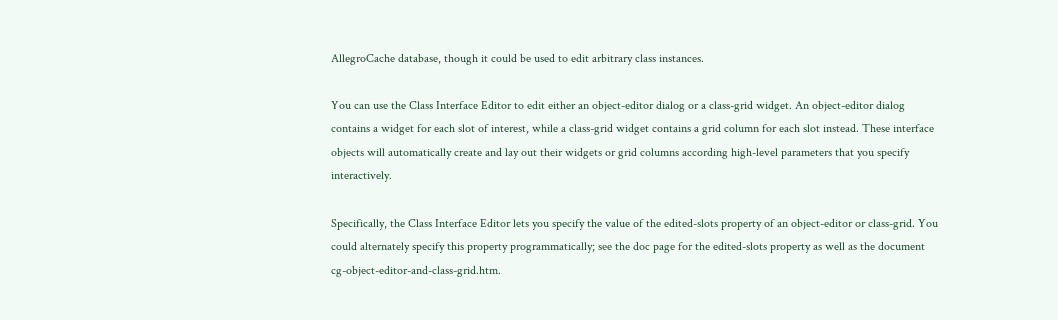AllegroCache database, though it could be used to edit arbitrary class instances.

You can use the Class Interface Editor to edit either an object-editor dialog or a class-grid widget. An object-editor dialog contains a widget for each slot of interest, while a class-grid widget contains a grid column for each slot instead. These interface objects will automatically create and lay out their widgets or grid columns according high-level parameters that you specify interactively.

Specifically, the Class Interface Editor lets you specify the value of the edited-slots property of an object-editor or class-grid. You could alternately specify this property programmatically; see the doc page for the edited-slots property as well as the document cg-object-editor-and-class-grid.htm.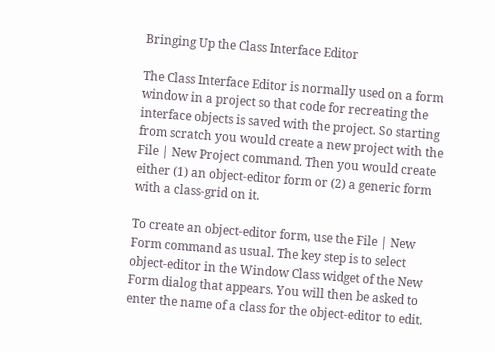Bringing Up the Class Interface Editor

The Class Interface Editor is normally used on a form window in a project so that code for recreating the interface objects is saved with the project. So starting from scratch you would create a new project with the File | New Project command. Then you would create either (1) an object-editor form or (2) a generic form with a class-grid on it.

To create an object-editor form, use the File | New Form command as usual. The key step is to select object-editor in the Window Class widget of the New Form dialog that appears. You will then be asked to enter the name of a class for the object-editor to edit.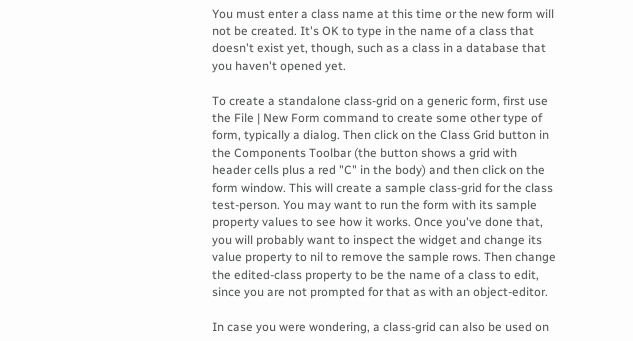You must enter a class name at this time or the new form will not be created. It's OK to type in the name of a class that doesn't exist yet, though, such as a class in a database that you haven't opened yet.

To create a standalone class-grid on a generic form, first use the File | New Form command to create some other type of form, typically a dialog. Then click on the Class Grid button in the Components Toolbar (the button shows a grid with header cells plus a red "C" in the body) and then click on the form window. This will create a sample class-grid for the class test-person. You may want to run the form with its sample property values to see how it works. Once you've done that, you will probably want to inspect the widget and change its value property to nil to remove the sample rows. Then change the edited-class property to be the name of a class to edit, since you are not prompted for that as with an object-editor.

In case you were wondering, a class-grid can also be used on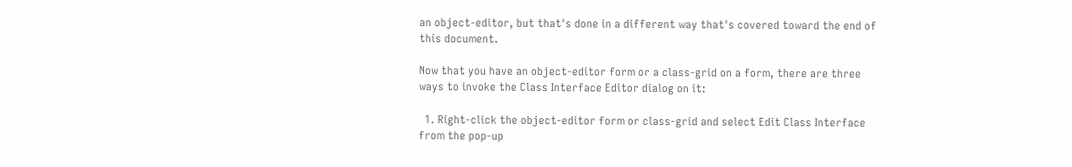an object-editor, but that's done in a different way that's covered toward the end of this document.

Now that you have an object-editor form or a class-grid on a form, there are three ways to invoke the Class Interface Editor dialog on it:

  1. Right-click the object-editor form or class-grid and select Edit Class Interface from the pop-up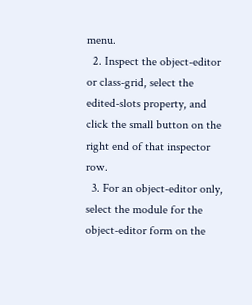menu.
  2. Inspect the object-editor or class-grid, select the edited-slots property, and click the small button on the right end of that inspector row.
  3. For an object-editor only, select the module for the object-editor form on the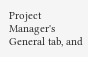Project Manager's General tab, and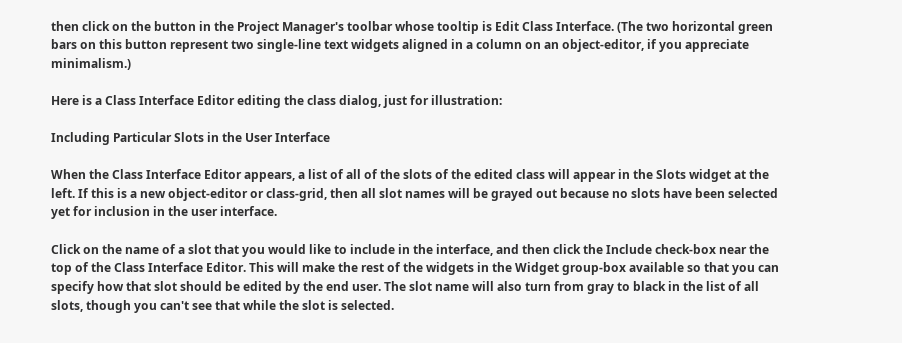then click on the button in the Project Manager's toolbar whose tooltip is Edit Class Interface. (The two horizontal green bars on this button represent two single-line text widgets aligned in a column on an object-editor, if you appreciate minimalism.)

Here is a Class Interface Editor editing the class dialog, just for illustration:

Including Particular Slots in the User Interface

When the Class Interface Editor appears, a list of all of the slots of the edited class will appear in the Slots widget at the left. If this is a new object-editor or class-grid, then all slot names will be grayed out because no slots have been selected yet for inclusion in the user interface.

Click on the name of a slot that you would like to include in the interface, and then click the Include check-box near the top of the Class Interface Editor. This will make the rest of the widgets in the Widget group-box available so that you can specify how that slot should be edited by the end user. The slot name will also turn from gray to black in the list of all slots, though you can't see that while the slot is selected.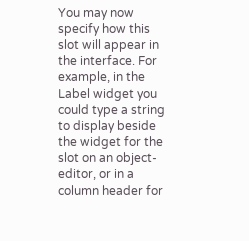You may now specify how this slot will appear in the interface. For example, in the Label widget you could type a string to display beside the widget for the slot on an object-editor, or in a column header for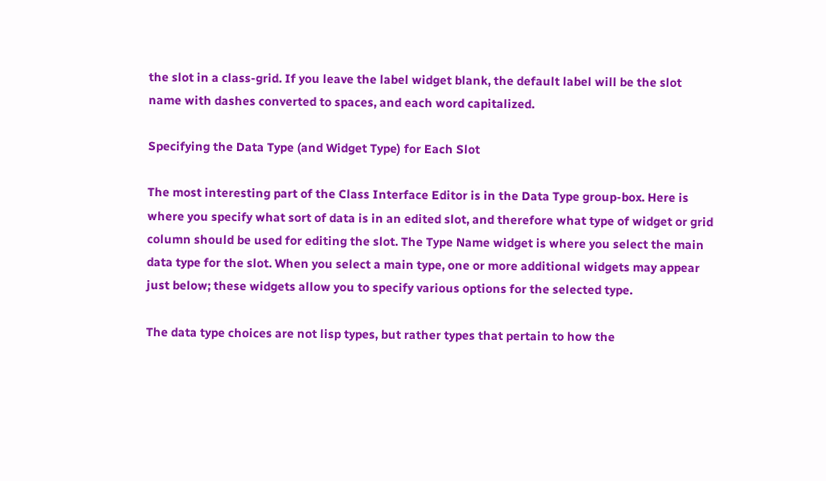the slot in a class-grid. If you leave the label widget blank, the default label will be the slot name with dashes converted to spaces, and each word capitalized.

Specifying the Data Type (and Widget Type) for Each Slot

The most interesting part of the Class Interface Editor is in the Data Type group-box. Here is where you specify what sort of data is in an edited slot, and therefore what type of widget or grid column should be used for editing the slot. The Type Name widget is where you select the main data type for the slot. When you select a main type, one or more additional widgets may appear just below; these widgets allow you to specify various options for the selected type.

The data type choices are not lisp types, but rather types that pertain to how the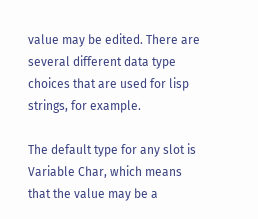value may be edited. There are several different data type choices that are used for lisp strings, for example.

The default type for any slot is Variable Char, which means that the value may be a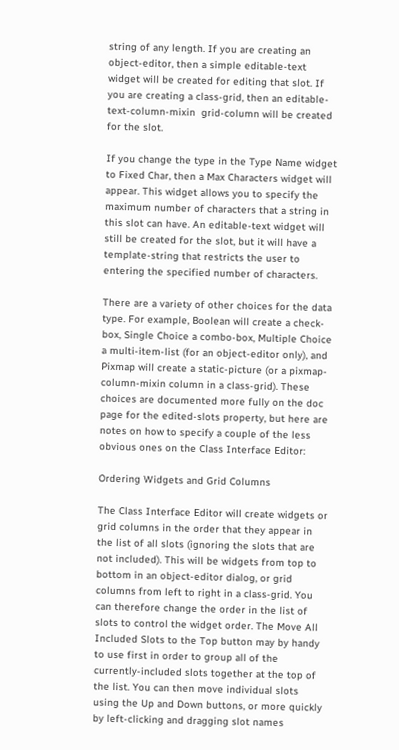string of any length. If you are creating an object-editor, then a simple editable-text widget will be created for editing that slot. If you are creating a class-grid, then an editable-text-column-mixin  grid-column will be created for the slot.

If you change the type in the Type Name widget to Fixed Char, then a Max Characters widget will appear. This widget allows you to specify the maximum number of characters that a string in this slot can have. An editable-text widget will still be created for the slot, but it will have a template-string that restricts the user to entering the specified number of characters.

There are a variety of other choices for the data type. For example, Boolean will create a check-box, Single Choice a combo-box, Multiple Choice a multi-item-list (for an object-editor only), and Pixmap will create a static-picture (or a pixmap-column-mixin column in a class-grid). These choices are documented more fully on the doc page for the edited-slots property, but here are notes on how to specify a couple of the less obvious ones on the Class Interface Editor:

Ordering Widgets and Grid Columns

The Class Interface Editor will create widgets or grid columns in the order that they appear in the list of all slots (ignoring the slots that are not included). This will be widgets from top to bottom in an object-editor dialog, or grid columns from left to right in a class-grid. You can therefore change the order in the list of slots to control the widget order. The Move All Included Slots to the Top button may by handy to use first in order to group all of the currently-included slots together at the top of the list. You can then move individual slots using the Up and Down buttons, or more quickly by left-clicking and dragging slot names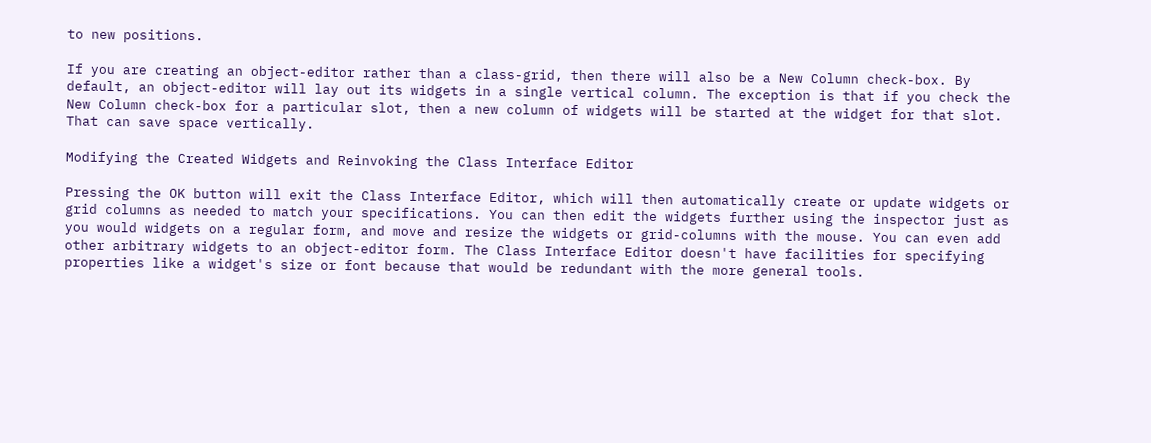to new positions.

If you are creating an object-editor rather than a class-grid, then there will also be a New Column check-box. By default, an object-editor will lay out its widgets in a single vertical column. The exception is that if you check the New Column check-box for a particular slot, then a new column of widgets will be started at the widget for that slot. That can save space vertically.

Modifying the Created Widgets and Reinvoking the Class Interface Editor

Pressing the OK button will exit the Class Interface Editor, which will then automatically create or update widgets or grid columns as needed to match your specifications. You can then edit the widgets further using the inspector just as you would widgets on a regular form, and move and resize the widgets or grid-columns with the mouse. You can even add other arbitrary widgets to an object-editor form. The Class Interface Editor doesn't have facilities for specifying properties like a widget's size or font because that would be redundant with the more general tools.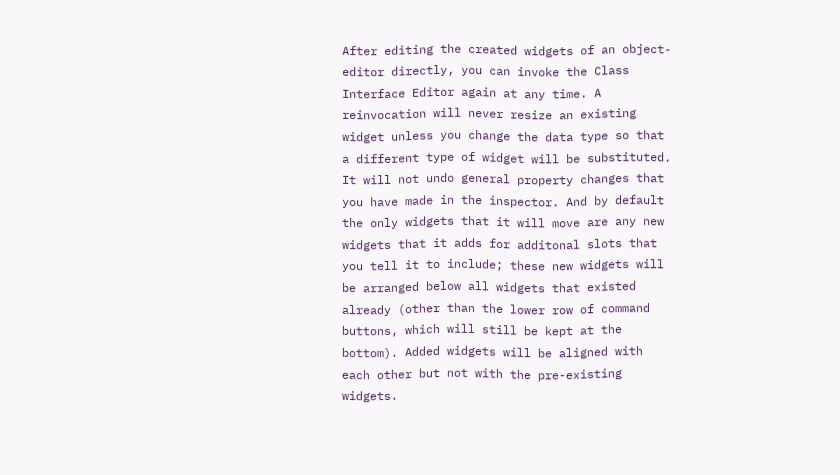After editing the created widgets of an object-editor directly, you can invoke the Class Interface Editor again at any time. A reinvocation will never resize an existing widget unless you change the data type so that a different type of widget will be substituted. It will not undo general property changes that you have made in the inspector. And by default the only widgets that it will move are any new widgets that it adds for additonal slots that you tell it to include; these new widgets will be arranged below all widgets that existed already (other than the lower row of command buttons, which will still be kept at the bottom). Added widgets will be aligned with each other but not with the pre-existing widgets.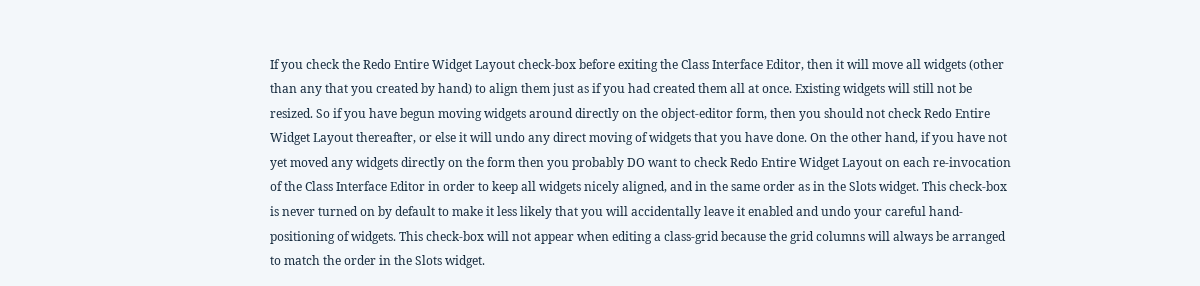If you check the Redo Entire Widget Layout check-box before exiting the Class Interface Editor, then it will move all widgets (other than any that you created by hand) to align them just as if you had created them all at once. Existing widgets will still not be resized. So if you have begun moving widgets around directly on the object-editor form, then you should not check Redo Entire Widget Layout thereafter, or else it will undo any direct moving of widgets that you have done. On the other hand, if you have not yet moved any widgets directly on the form then you probably DO want to check Redo Entire Widget Layout on each re-invocation of the Class Interface Editor in order to keep all widgets nicely aligned, and in the same order as in the Slots widget. This check-box is never turned on by default to make it less likely that you will accidentally leave it enabled and undo your careful hand-positioning of widgets. This check-box will not appear when editing a class-grid because the grid columns will always be arranged to match the order in the Slots widget.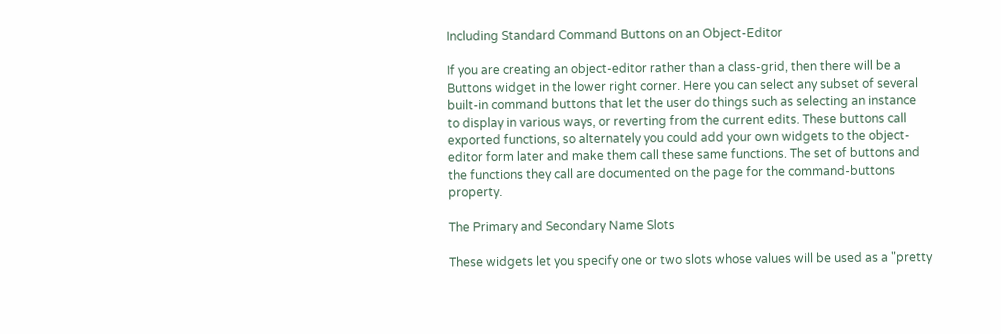Including Standard Command Buttons on an Object-Editor

If you are creating an object-editor rather than a class-grid, then there will be a Buttons widget in the lower right corner. Here you can select any subset of several built-in command buttons that let the user do things such as selecting an instance to display in various ways, or reverting from the current edits. These buttons call exported functions, so alternately you could add your own widgets to the object-editor form later and make them call these same functions. The set of buttons and the functions they call are documented on the page for the command-buttons property.

The Primary and Secondary Name Slots

These widgets let you specify one or two slots whose values will be used as a "pretty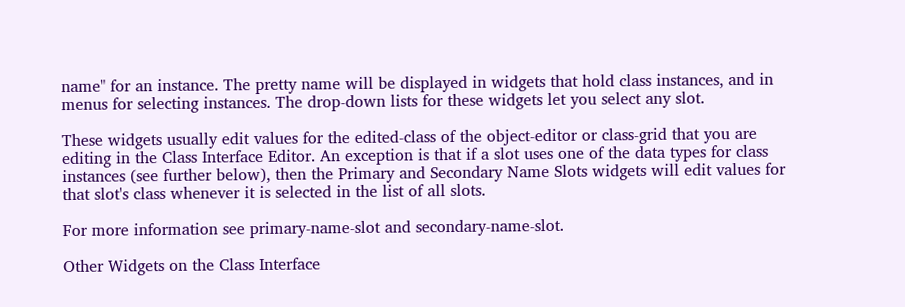name" for an instance. The pretty name will be displayed in widgets that hold class instances, and in menus for selecting instances. The drop-down lists for these widgets let you select any slot.

These widgets usually edit values for the edited-class of the object-editor or class-grid that you are editing in the Class Interface Editor. An exception is that if a slot uses one of the data types for class instances (see further below), then the Primary and Secondary Name Slots widgets will edit values for that slot's class whenever it is selected in the list of all slots.

For more information see primary-name-slot and secondary-name-slot.

Other Widgets on the Class Interface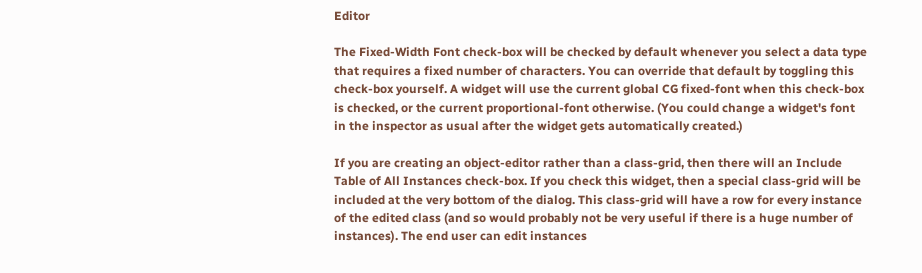Editor

The Fixed-Width Font check-box will be checked by default whenever you select a data type that requires a fixed number of characters. You can override that default by toggling this check-box yourself. A widget will use the current global CG fixed-font when this check-box is checked, or the current proportional-font otherwise. (You could change a widget's font in the inspector as usual after the widget gets automatically created.)

If you are creating an object-editor rather than a class-grid, then there will an Include Table of All Instances check-box. If you check this widget, then a special class-grid will be included at the very bottom of the dialog. This class-grid will have a row for every instance of the edited class (and so would probably not be very useful if there is a huge number of instances). The end user can edit instances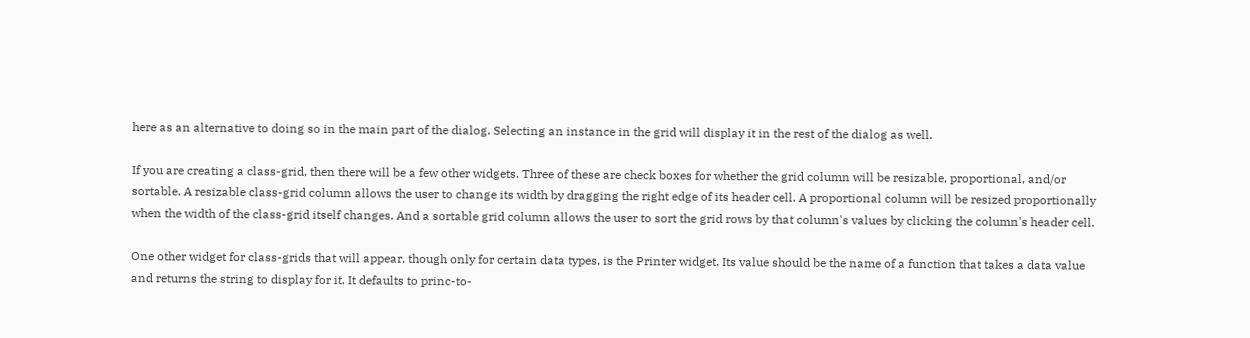here as an alternative to doing so in the main part of the dialog. Selecting an instance in the grid will display it in the rest of the dialog as well.

If you are creating a class-grid, then there will be a few other widgets. Three of these are check boxes for whether the grid column will be resizable, proportional, and/or sortable. A resizable class-grid column allows the user to change its width by dragging the right edge of its header cell. A proportional column will be resized proportionally when the width of the class-grid itself changes. And a sortable grid column allows the user to sort the grid rows by that column's values by clicking the column's header cell.

One other widget for class-grids that will appear, though only for certain data types, is the Printer widget. Its value should be the name of a function that takes a data value and returns the string to display for it. It defaults to princ-to-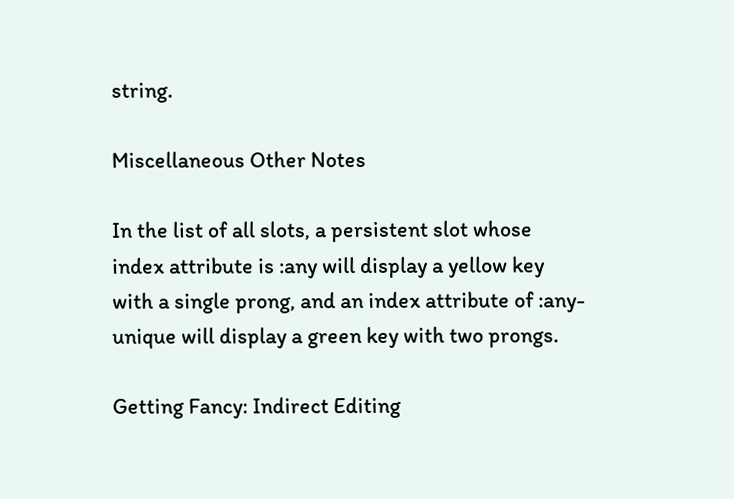string.

Miscellaneous Other Notes

In the list of all slots, a persistent slot whose index attribute is :any will display a yellow key with a single prong, and an index attribute of :any-unique will display a green key with two prongs.

Getting Fancy: Indirect Editing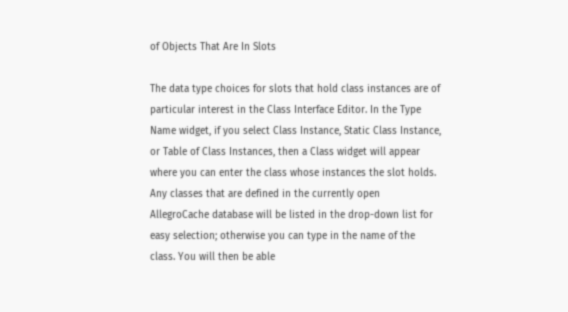of Objects That Are In Slots

The data type choices for slots that hold class instances are of particular interest in the Class Interface Editor. In the Type Name widget, if you select Class Instance, Static Class Instance, or Table of Class Instances, then a Class widget will appear where you can enter the class whose instances the slot holds. Any classes that are defined in the currently open AllegroCache database will be listed in the drop-down list for easy selection; otherwise you can type in the name of the class. You will then be able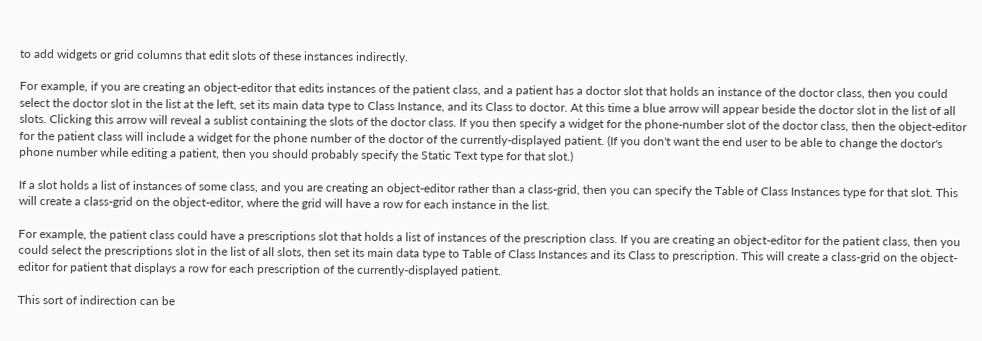to add widgets or grid columns that edit slots of these instances indirectly.

For example, if you are creating an object-editor that edits instances of the patient class, and a patient has a doctor slot that holds an instance of the doctor class, then you could select the doctor slot in the list at the left, set its main data type to Class Instance, and its Class to doctor. At this time a blue arrow will appear beside the doctor slot in the list of all slots. Clicking this arrow will reveal a sublist containing the slots of the doctor class. If you then specify a widget for the phone-number slot of the doctor class, then the object-editor for the patient class will include a widget for the phone number of the doctor of the currently-displayed patient. (If you don't want the end user to be able to change the doctor's phone number while editing a patient, then you should probably specify the Static Text type for that slot.)

If a slot holds a list of instances of some class, and you are creating an object-editor rather than a class-grid, then you can specify the Table of Class Instances type for that slot. This will create a class-grid on the object-editor, where the grid will have a row for each instance in the list.

For example, the patient class could have a prescriptions slot that holds a list of instances of the prescription class. If you are creating an object-editor for the patient class, then you could select the prescriptions slot in the list of all slots, then set its main data type to Table of Class Instances and its Class to prescription. This will create a class-grid on the object-editor for patient that displays a row for each prescription of the currently-displayed patient.

This sort of indirection can be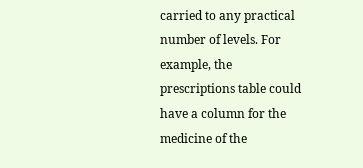carried to any practical number of levels. For example, the prescriptions table could have a column for the medicine of the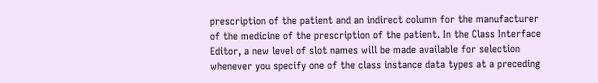prescription of the patient and an indirect column for the manufacturer of the medicine of the prescription of the patient. In the Class Interface Editor, a new level of slot names will be made available for selection whenever you specify one of the class instance data types at a preceding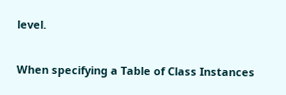level.

When specifying a Table of Class Instances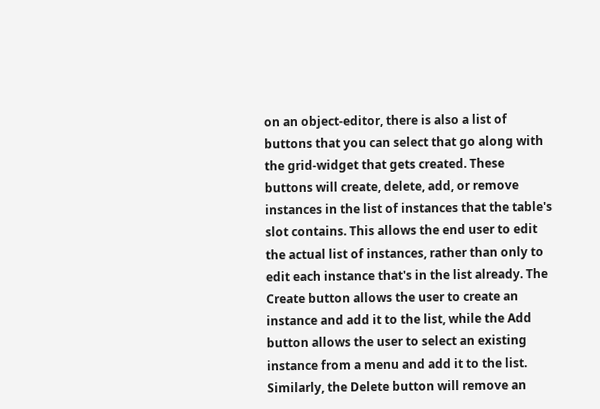on an object-editor, there is also a list of buttons that you can select that go along with the grid-widget that gets created. These buttons will create, delete, add, or remove instances in the list of instances that the table's slot contains. This allows the end user to edit the actual list of instances, rather than only to edit each instance that's in the list already. The Create button allows the user to create an instance and add it to the list, while the Add button allows the user to select an existing instance from a menu and add it to the list. Similarly, the Delete button will remove an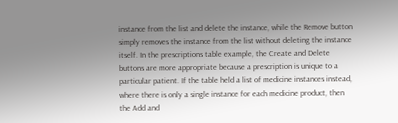instance from the list and delete the instance, while the Remove button simply removes the instance from the list without deleting the instance itself. In the prescriptions table example, the Create and Delete buttons are more appropriate because a prescription is unique to a particular patient. If the table held a list of medicine instances instead, where there is only a single instance for each medicine product, then the Add and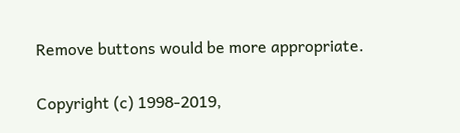Remove buttons would be more appropriate.

Copyright (c) 1998-2019,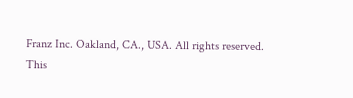Franz Inc. Oakland, CA., USA. All rights reserved.
This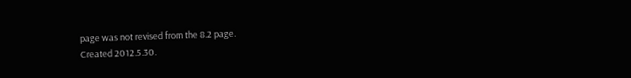page was not revised from the 8.2 page.
Created 2012.5.30.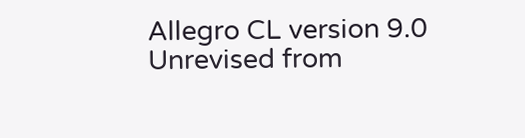Allegro CL version 9.0
Unrevised from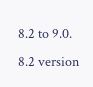8.2 to 9.0.
8.2 version